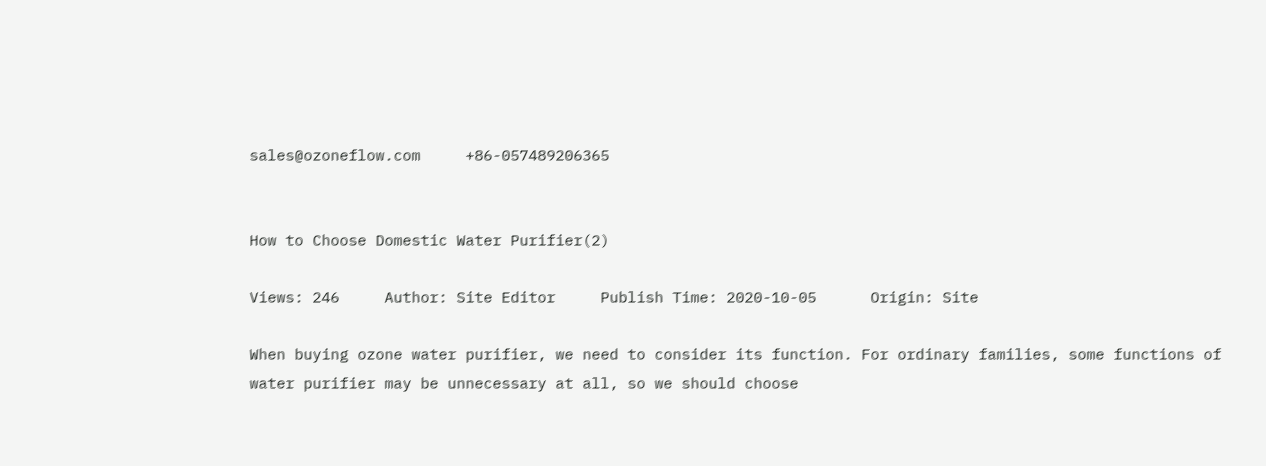sales@ozoneflow.com     +86-057489206365


How to Choose Domestic Water Purifier(2)

Views: 246     Author: Site Editor     Publish Time: 2020-10-05      Origin: Site

When buying ozone water purifier, we need to consider its function. For ordinary families, some functions of water purifier may be unnecessary at all, so we should choose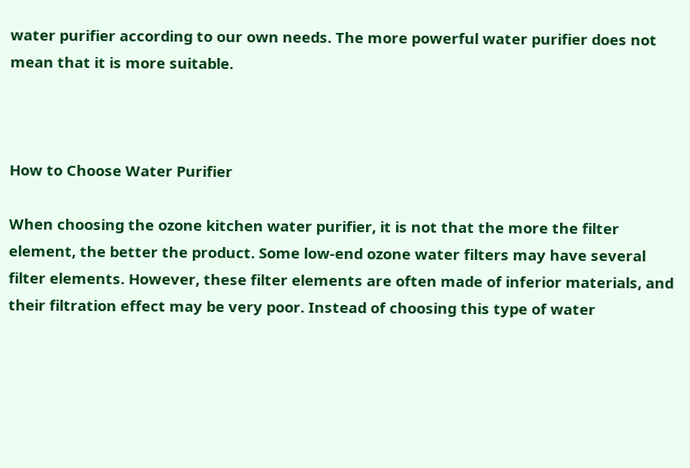water purifier according to our own needs. The more powerful water purifier does not mean that it is more suitable.



How to Choose Water Purifier

When choosing the ozone kitchen water purifier, it is not that the more the filter element, the better the product. Some low-end ozone water filters may have several filter elements. However, these filter elements are often made of inferior materials, and their filtration effect may be very poor. Instead of choosing this type of water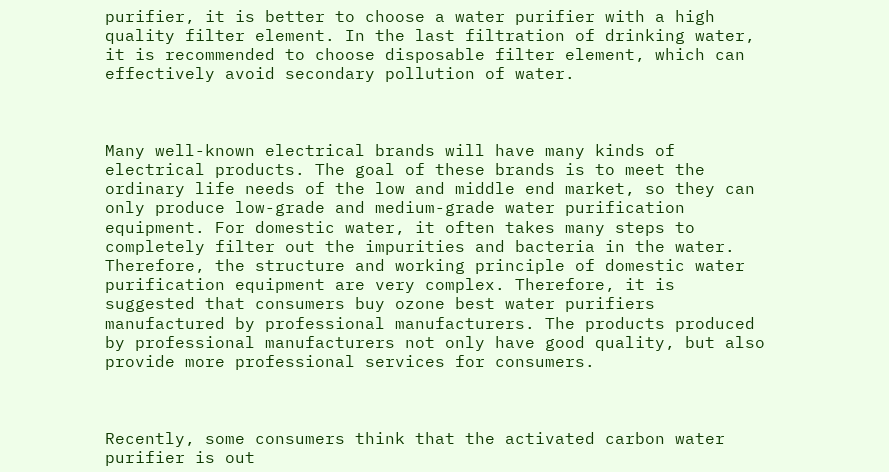purifier, it is better to choose a water purifier with a high quality filter element. In the last filtration of drinking water, it is recommended to choose disposable filter element, which can effectively avoid secondary pollution of water.



Many well-known electrical brands will have many kinds of electrical products. The goal of these brands is to meet the ordinary life needs of the low and middle end market, so they can only produce low-grade and medium-grade water purification equipment. For domestic water, it often takes many steps to completely filter out the impurities and bacteria in the water. Therefore, the structure and working principle of domestic water purification equipment are very complex. Therefore, it is suggested that consumers buy ozone best water purifiers manufactured by professional manufacturers. The products produced by professional manufacturers not only have good quality, but also provide more professional services for consumers.



Recently, some consumers think that the activated carbon water purifier is out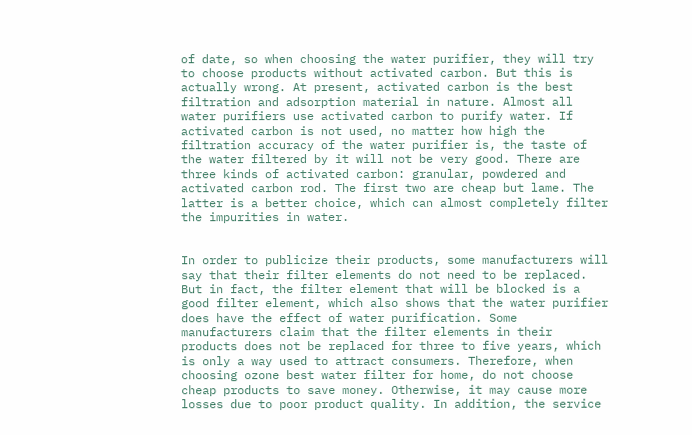of date, so when choosing the water purifier, they will try to choose products without activated carbon. But this is actually wrong. At present, activated carbon is the best filtration and adsorption material in nature. Almost all water purifiers use activated carbon to purify water. If activated carbon is not used, no matter how high the filtration accuracy of the water purifier is, the taste of the water filtered by it will not be very good. There are three kinds of activated carbon: granular, powdered and activated carbon rod. The first two are cheap but lame. The latter is a better choice, which can almost completely filter the impurities in water.


In order to publicize their products, some manufacturers will say that their filter elements do not need to be replaced. But in fact, the filter element that will be blocked is a good filter element, which also shows that the water purifier does have the effect of water purification. Some manufacturers claim that the filter elements in their products does not be replaced for three to five years, which is only a way used to attract consumers. Therefore, when choosing ozone best water filter for home, do not choose cheap products to save money. Otherwise, it may cause more losses due to poor product quality. In addition, the service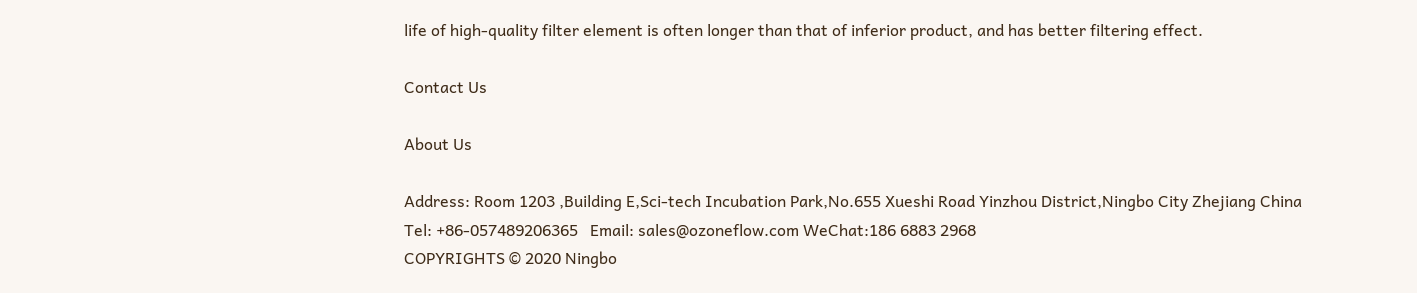life of high-quality filter element is often longer than that of inferior product, and has better filtering effect.

Contact Us

About Us

Address: Room 1203 ,Building E,Sci-tech Incubation Park,No.655 Xueshi Road Yinzhou District,Ningbo City Zhejiang China
Tel: +86-057489206365   Email: sales@ozoneflow.com WeChat:186 6883 2968
COPYRIGHTS © 2020 Ningbo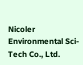Nicoler Environmental Sci-Tech Co., Ltd.